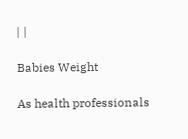| |

Babies Weight

As health professionals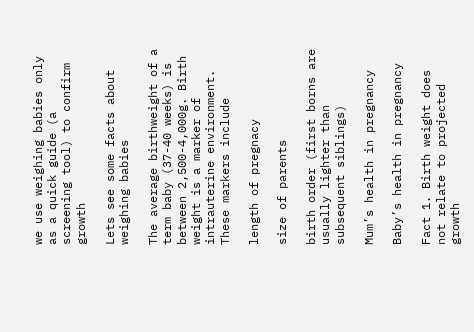we use weighing babies only as a quick guide (a screening tool) to confirm growth

Lets see some facts about weighing babies

The average birthweight of a term baby (37-40 weeks) is between 2,500-4,000g. Birth weight is a marker of intrauterine environment. These markers include

length of pregnacy

size of parents

birth order (first borns are usually lighter than subsequent siblings)

Mum’s health in pregnancy

Baby’s health in pregnancy

Fact 1. Birth weight does not relate to projected growth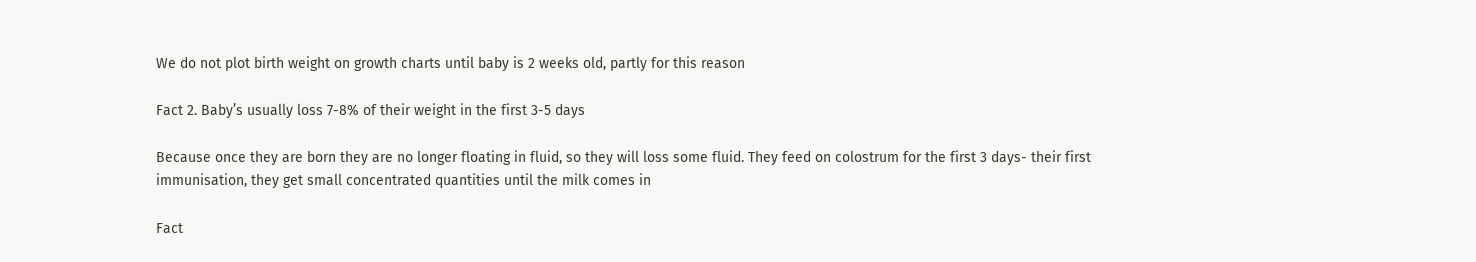We do not plot birth weight on growth charts until baby is 2 weeks old, partly for this reason

Fact 2. Baby’s usually loss 7-8% of their weight in the first 3-5 days

Because once they are born they are no longer floating in fluid, so they will loss some fluid. They feed on colostrum for the first 3 days- their first immunisation, they get small concentrated quantities until the milk comes in

Fact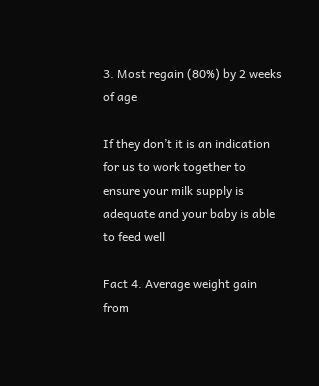3. Most regain (80%) by 2 weeks of age

If they don’t it is an indication for us to work together to ensure your milk supply is adequate and your baby is able to feed well

Fact 4. Average weight gain from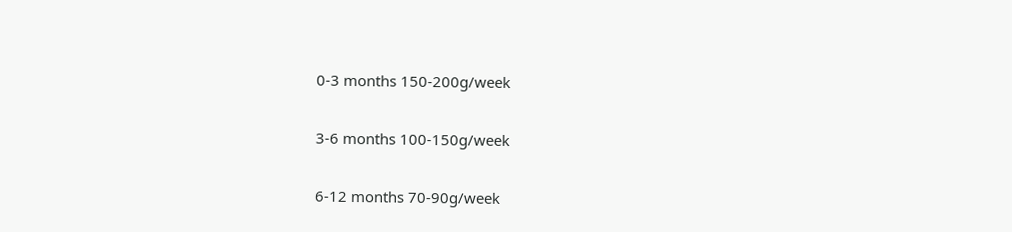0-3 months 150-200g/week

3-6 months 100-150g/week

6-12 months 70-90g/week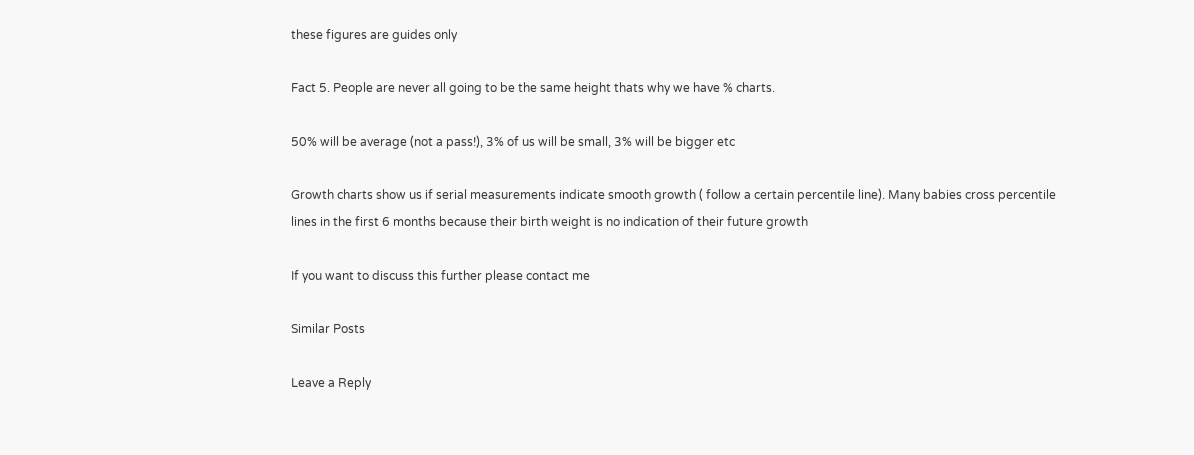these figures are guides only

Fact 5. People are never all going to be the same height thats why we have % charts.

50% will be average (not a pass!), 3% of us will be small, 3% will be bigger etc

Growth charts show us if serial measurements indicate smooth growth ( follow a certain percentile line). Many babies cross percentile lines in the first 6 months because their birth weight is no indication of their future growth

If you want to discuss this further please contact me

Similar Posts

Leave a Reply